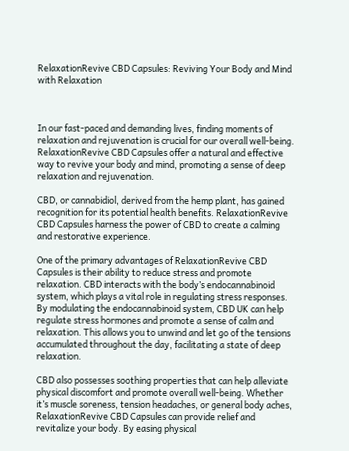RelaxationRevive CBD Capsules: Reviving Your Body and Mind with Relaxation



In our fast-paced and demanding lives, finding moments of relaxation and rejuvenation is crucial for our overall well-being. RelaxationRevive CBD Capsules offer a natural and effective way to revive your body and mind, promoting a sense of deep relaxation and rejuvenation.

CBD, or cannabidiol, derived from the hemp plant, has gained recognition for its potential health benefits. RelaxationRevive CBD Capsules harness the power of CBD to create a calming and restorative experience.

One of the primary advantages of RelaxationRevive CBD Capsules is their ability to reduce stress and promote relaxation. CBD interacts with the body’s endocannabinoid system, which plays a vital role in regulating stress responses. By modulating the endocannabinoid system, CBD UK can help regulate stress hormones and promote a sense of calm and relaxation. This allows you to unwind and let go of the tensions accumulated throughout the day, facilitating a state of deep relaxation.

CBD also possesses soothing properties that can help alleviate physical discomfort and promote overall well-being. Whether it’s muscle soreness, tension headaches, or general body aches, RelaxationRevive CBD Capsules can provide relief and revitalize your body. By easing physical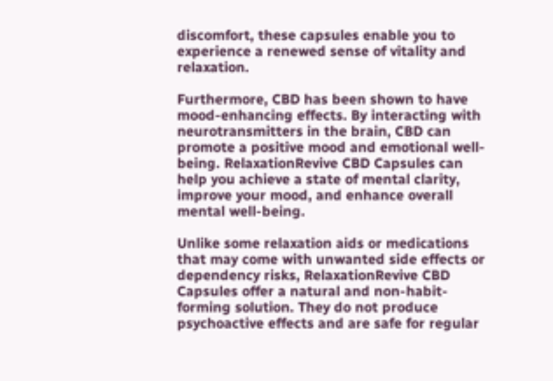discomfort, these capsules enable you to experience a renewed sense of vitality and relaxation.

Furthermore, CBD has been shown to have mood-enhancing effects. By interacting with neurotransmitters in the brain, CBD can promote a positive mood and emotional well-being. RelaxationRevive CBD Capsules can help you achieve a state of mental clarity, improve your mood, and enhance overall mental well-being.

Unlike some relaxation aids or medications that may come with unwanted side effects or dependency risks, RelaxationRevive CBD Capsules offer a natural and non-habit-forming solution. They do not produce psychoactive effects and are safe for regular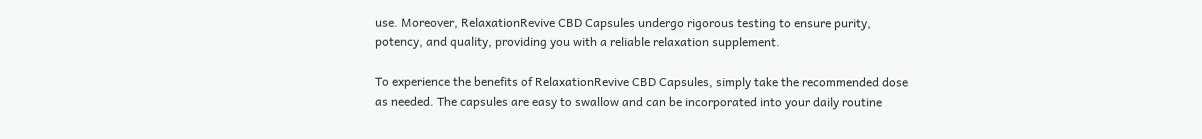use. Moreover, RelaxationRevive CBD Capsules undergo rigorous testing to ensure purity, potency, and quality, providing you with a reliable relaxation supplement.

To experience the benefits of RelaxationRevive CBD Capsules, simply take the recommended dose as needed. The capsules are easy to swallow and can be incorporated into your daily routine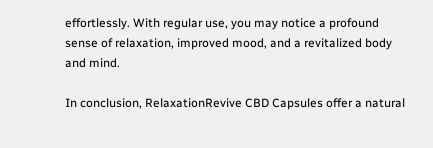effortlessly. With regular use, you may notice a profound sense of relaxation, improved mood, and a revitalized body and mind.

In conclusion, RelaxationRevive CBD Capsules offer a natural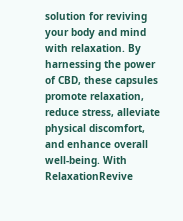solution for reviving your body and mind with relaxation. By harnessing the power of CBD, these capsules promote relaxation, reduce stress, alleviate physical discomfort, and enhance overall well-being. With RelaxationRevive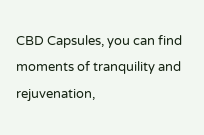CBD Capsules, you can find moments of tranquility and rejuvenation,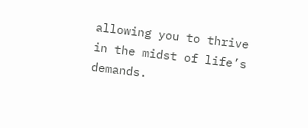allowing you to thrive in the midst of life’s demands.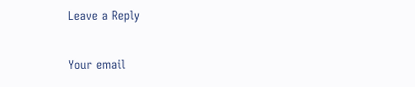Leave a Reply

Your email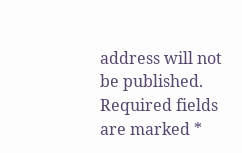address will not be published. Required fields are marked *